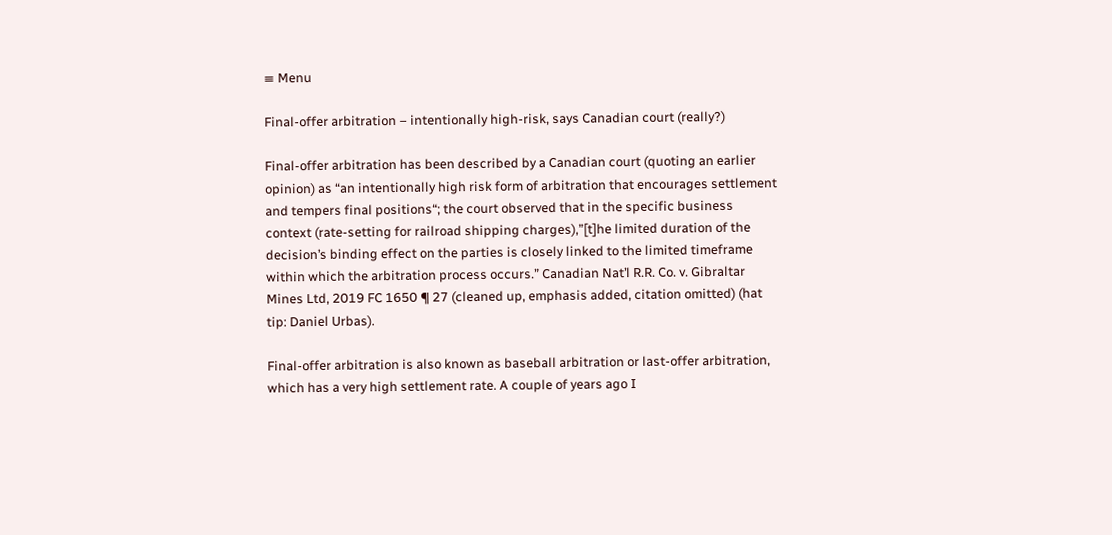≡ Menu

Final-offer arbitration – intentionally high-risk, says Canadian court (really?)

Final-offer arbitration has been described by a Canadian court (quoting an earlier opinion) as “an intentionally high risk form of arbitration that encourages settlement and tempers final positions“; the court observed that in the specific business context (rate-setting for railroad shipping charges),”[t]he limited duration of the decision’s binding effect on the parties is closely linked to the limited timeframe within which the arbitration process occurs.” Canadian Nat’l R.R. Co. v. Gibraltar Mines Ltd, 2019 FC 1650 ¶ 27 (cleaned up, emphasis added, citation omitted) (hat tip: Daniel Urbas).

Final-offer arbitration is also known as baseball arbitration or last-offer arbitration, which has a very high settlement rate. A couple of years ago I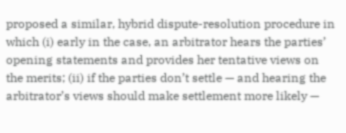proposed a similar, hybrid dispute-resolution procedure in which (i) early in the case, an arbitrator hears the parties’ opening statements and provides her tentative views on the merits; (ii) if the parties don’t settle — and hearing the arbitrator’s views should make settlement more likely —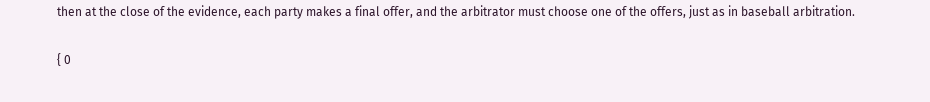then at the close of the evidence, each party makes a final offer, and the arbitrator must choose one of the offers, just as in baseball arbitration.

{ 0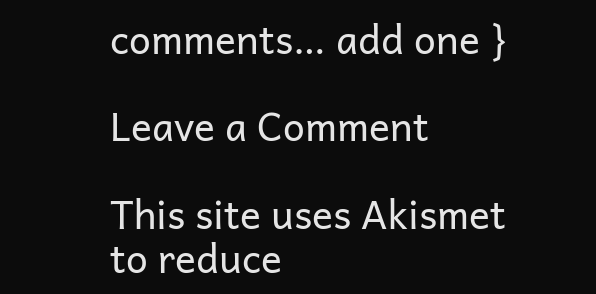comments… add one }

Leave a Comment

This site uses Akismet to reduce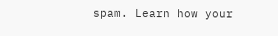spam. Learn how your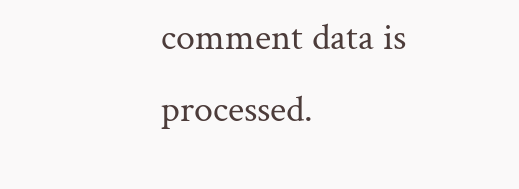comment data is processed.